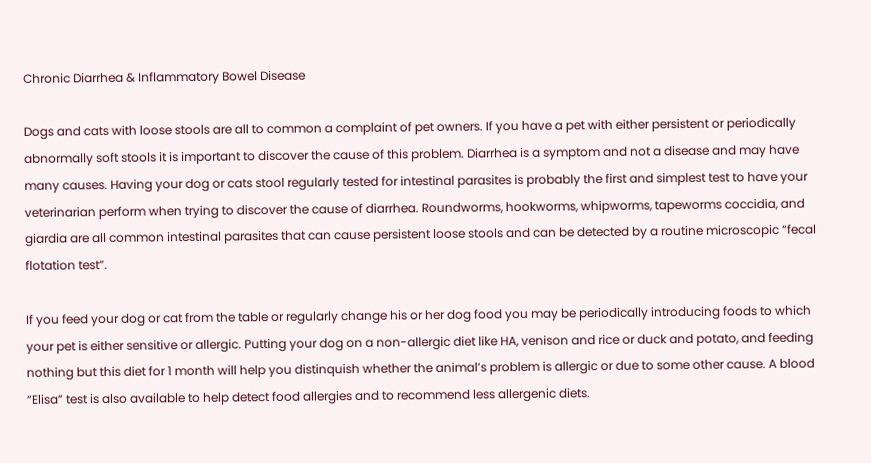Chronic Diarrhea & Inflammatory Bowel Disease

Dogs and cats with loose stools are all to common a complaint of pet owners. If you have a pet with either persistent or periodically abnormally soft stools it is important to discover the cause of this problem. Diarrhea is a symptom and not a disease and may have many causes. Having your dog or cats stool regularly tested for intestinal parasites is probably the first and simplest test to have your veterinarian perform when trying to discover the cause of diarrhea. Roundworms, hookworms, whipworms, tapeworms coccidia, and giardia are all common intestinal parasites that can cause persistent loose stools and can be detected by a routine microscopic “fecal flotation test”.

If you feed your dog or cat from the table or regularly change his or her dog food you may be periodically introducing foods to which your pet is either sensitive or allergic. Putting your dog on a non-allergic diet like HA, venison and rice or duck and potato, and feeding nothing but this diet for 1 month will help you distinquish whether the animal’s problem is allergic or due to some other cause. A blood “Elisa” test is also available to help detect food allergies and to recommend less allergenic diets.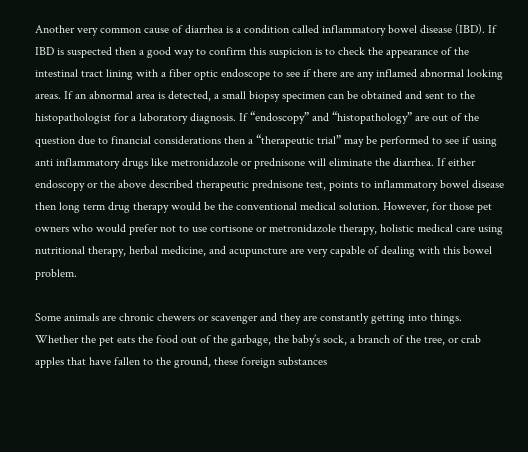Another very common cause of diarrhea is a condition called inflammatory bowel disease (IBD). If IBD is suspected then a good way to confirm this suspicion is to check the appearance of the intestinal tract lining with a fiber optic endoscope to see if there are any inflamed abnormal looking areas. If an abnormal area is detected, a small biopsy specimen can be obtained and sent to the histopathologist for a laboratory diagnosis. If “endoscopy” and “histopathology” are out of the question due to financial considerations then a “therapeutic trial” may be performed to see if using anti inflammatory drugs like metronidazole or prednisone will eliminate the diarrhea. If either endoscopy or the above described therapeutic prednisone test, points to inflammatory bowel disease then long term drug therapy would be the conventional medical solution. However, for those pet owners who would prefer not to use cortisone or metronidazole therapy, holistic medical care using nutritional therapy, herbal medicine, and acupuncture are very capable of dealing with this bowel problem.

Some animals are chronic chewers or scavenger and they are constantly getting into things. Whether the pet eats the food out of the garbage, the baby’s sock, a branch of the tree, or crab apples that have fallen to the ground, these foreign substances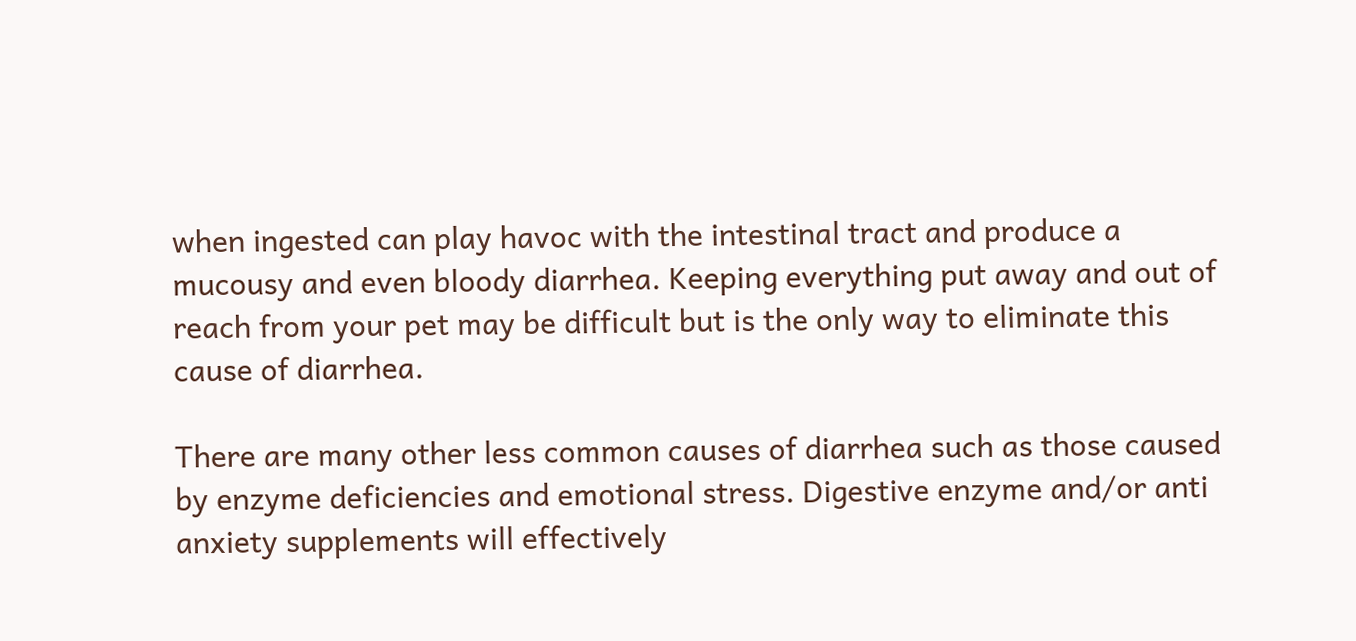when ingested can play havoc with the intestinal tract and produce a mucousy and even bloody diarrhea. Keeping everything put away and out of reach from your pet may be difficult but is the only way to eliminate this cause of diarrhea.

There are many other less common causes of diarrhea such as those caused by enzyme deficiencies and emotional stress. Digestive enzyme and/or anti anxiety supplements will effectively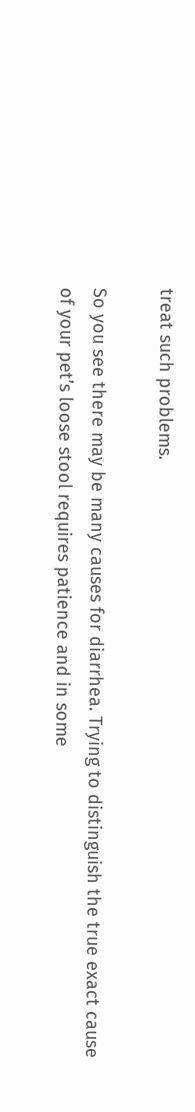treat such problems.

So you see there may be many causes for diarrhea. Trying to distinguish the true exact cause of your pet’s loose stool requires patience and in some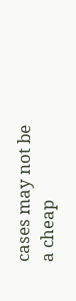cases may not be a cheap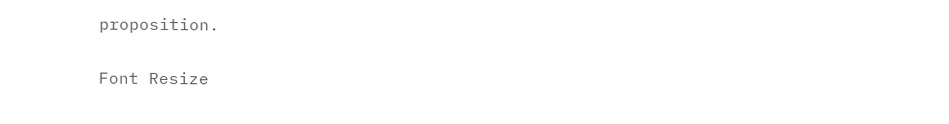proposition.

Font Resize